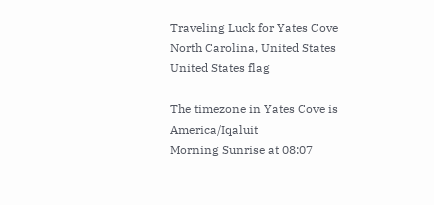Traveling Luck for Yates Cove North Carolina, United States United States flag

The timezone in Yates Cove is America/Iqaluit
Morning Sunrise at 08:07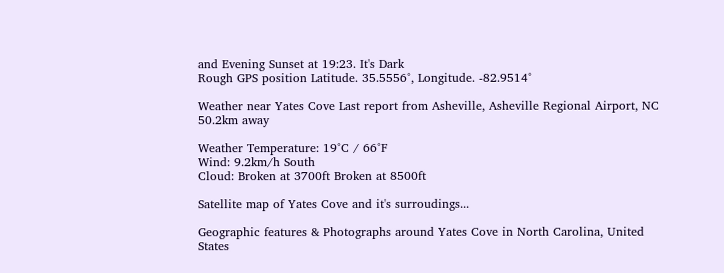and Evening Sunset at 19:23. It's Dark
Rough GPS position Latitude. 35.5556°, Longitude. -82.9514°

Weather near Yates Cove Last report from Asheville, Asheville Regional Airport, NC 50.2km away

Weather Temperature: 19°C / 66°F
Wind: 9.2km/h South
Cloud: Broken at 3700ft Broken at 8500ft

Satellite map of Yates Cove and it's surroudings...

Geographic features & Photographs around Yates Cove in North Carolina, United States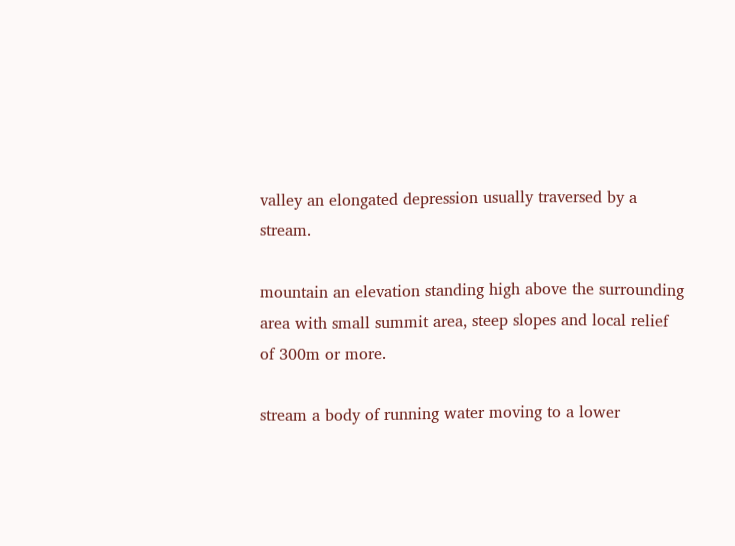valley an elongated depression usually traversed by a stream.

mountain an elevation standing high above the surrounding area with small summit area, steep slopes and local relief of 300m or more.

stream a body of running water moving to a lower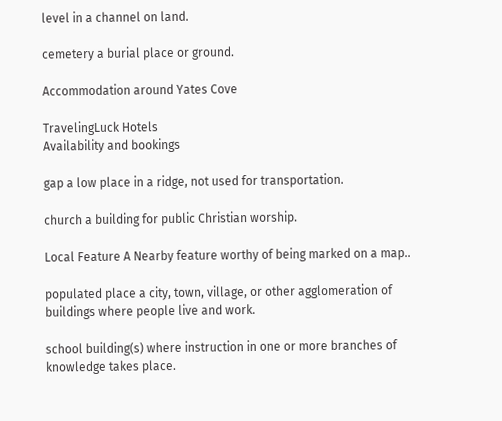level in a channel on land.

cemetery a burial place or ground.

Accommodation around Yates Cove

TravelingLuck Hotels
Availability and bookings

gap a low place in a ridge, not used for transportation.

church a building for public Christian worship.

Local Feature A Nearby feature worthy of being marked on a map..

populated place a city, town, village, or other agglomeration of buildings where people live and work.

school building(s) where instruction in one or more branches of knowledge takes place.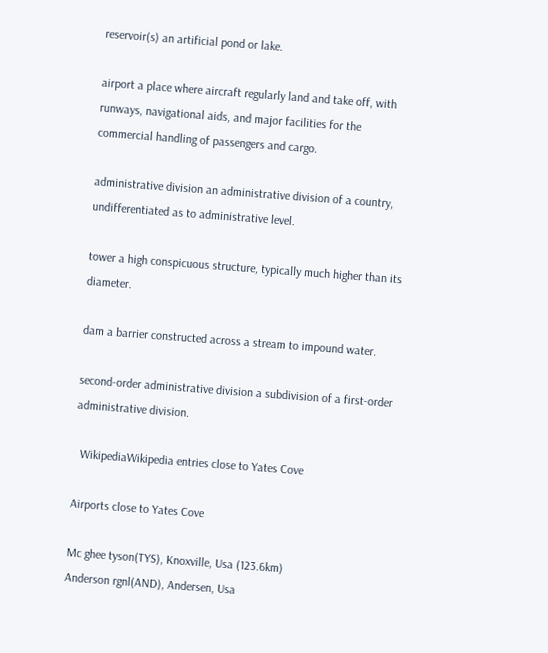reservoir(s) an artificial pond or lake.

airport a place where aircraft regularly land and take off, with runways, navigational aids, and major facilities for the commercial handling of passengers and cargo.

administrative division an administrative division of a country, undifferentiated as to administrative level.

tower a high conspicuous structure, typically much higher than its diameter.

dam a barrier constructed across a stream to impound water.

second-order administrative division a subdivision of a first-order administrative division.

  WikipediaWikipedia entries close to Yates Cove

Airports close to Yates Cove

Mc ghee tyson(TYS), Knoxville, Usa (123.6km)
Anderson rgnl(AND), Andersen, Usa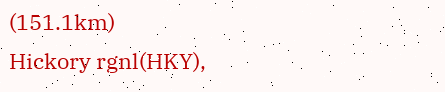(151.1km)
Hickory rgnl(HKY),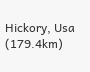Hickory, Usa (179.4km)